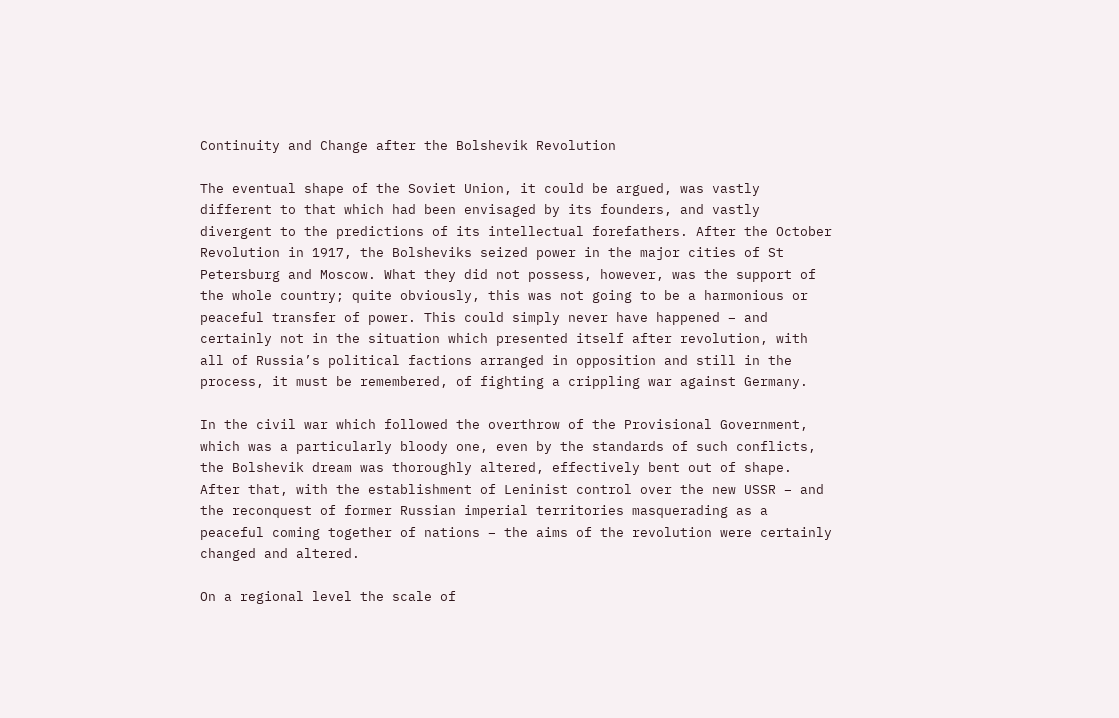Continuity and Change after the Bolshevik Revolution

The eventual shape of the Soviet Union, it could be argued, was vastly different to that which had been envisaged by its founders, and vastly divergent to the predictions of its intellectual forefathers. After the October Revolution in 1917, the Bolsheviks seized power in the major cities of St Petersburg and Moscow. What they did not possess, however, was the support of the whole country; quite obviously, this was not going to be a harmonious or peaceful transfer of power. This could simply never have happened – and certainly not in the situation which presented itself after revolution, with all of Russia’s political factions arranged in opposition and still in the process, it must be remembered, of fighting a crippling war against Germany.

In the civil war which followed the overthrow of the Provisional Government, which was a particularly bloody one, even by the standards of such conflicts, the Bolshevik dream was thoroughly altered, effectively bent out of shape. After that, with the establishment of Leninist control over the new USSR – and the reconquest of former Russian imperial territories masquerading as a peaceful coming together of nations – the aims of the revolution were certainly changed and altered.

On a regional level the scale of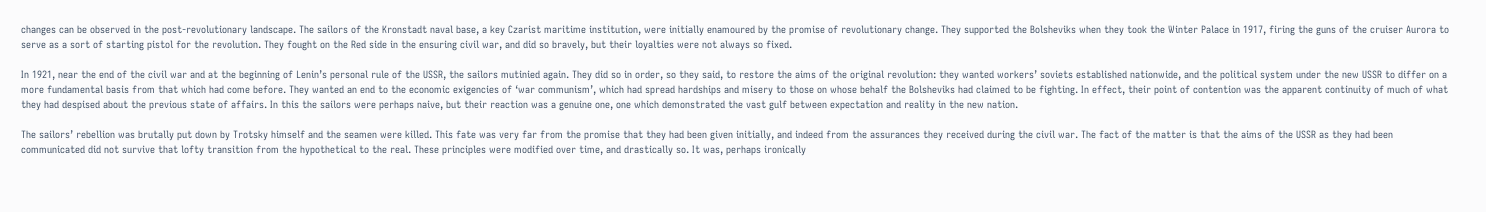changes can be observed in the post-revolutionary landscape. The sailors of the Kronstadt naval base, a key Czarist maritime institution, were initially enamoured by the promise of revolutionary change. They supported the Bolsheviks when they took the Winter Palace in 1917, firing the guns of the cruiser Aurora to serve as a sort of starting pistol for the revolution. They fought on the Red side in the ensuring civil war, and did so bravely, but their loyalties were not always so fixed.

In 1921, near the end of the civil war and at the beginning of Lenin’s personal rule of the USSR, the sailors mutinied again. They did so in order, so they said, to restore the aims of the original revolution: they wanted workers’ soviets established nationwide, and the political system under the new USSR to differ on a more fundamental basis from that which had come before. They wanted an end to the economic exigencies of ‘war communism’, which had spread hardships and misery to those on whose behalf the Bolsheviks had claimed to be fighting. In effect, their point of contention was the apparent continuity of much of what they had despised about the previous state of affairs. In this the sailors were perhaps naive, but their reaction was a genuine one, one which demonstrated the vast gulf between expectation and reality in the new nation.

The sailors’ rebellion was brutally put down by Trotsky himself and the seamen were killed. This fate was very far from the promise that they had been given initially, and indeed from the assurances they received during the civil war. The fact of the matter is that the aims of the USSR as they had been communicated did not survive that lofty transition from the hypothetical to the real. These principles were modified over time, and drastically so. It was, perhaps ironically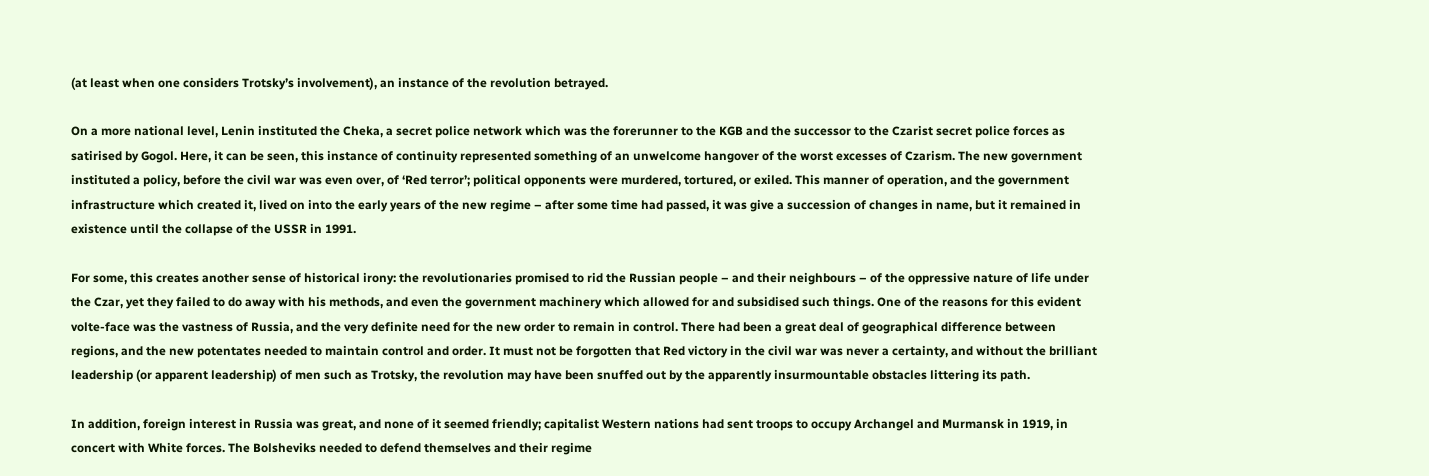(at least when one considers Trotsky’s involvement), an instance of the revolution betrayed.

On a more national level, Lenin instituted the Cheka, a secret police network which was the forerunner to the KGB and the successor to the Czarist secret police forces as satirised by Gogol. Here, it can be seen, this instance of continuity represented something of an unwelcome hangover of the worst excesses of Czarism. The new government instituted a policy, before the civil war was even over, of ‘Red terror’; political opponents were murdered, tortured, or exiled. This manner of operation, and the government infrastructure which created it, lived on into the early years of the new regime – after some time had passed, it was give a succession of changes in name, but it remained in existence until the collapse of the USSR in 1991.

For some, this creates another sense of historical irony: the revolutionaries promised to rid the Russian people – and their neighbours – of the oppressive nature of life under the Czar, yet they failed to do away with his methods, and even the government machinery which allowed for and subsidised such things. One of the reasons for this evident volte-face was the vastness of Russia, and the very definite need for the new order to remain in control. There had been a great deal of geographical difference between regions, and the new potentates needed to maintain control and order. It must not be forgotten that Red victory in the civil war was never a certainty, and without the brilliant leadership (or apparent leadership) of men such as Trotsky, the revolution may have been snuffed out by the apparently insurmountable obstacles littering its path.

In addition, foreign interest in Russia was great, and none of it seemed friendly; capitalist Western nations had sent troops to occupy Archangel and Murmansk in 1919, in concert with White forces. The Bolsheviks needed to defend themselves and their regime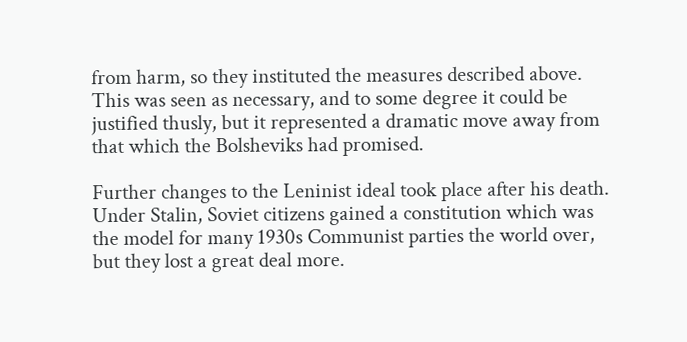from harm, so they instituted the measures described above. This was seen as necessary, and to some degree it could be justified thusly, but it represented a dramatic move away from that which the Bolsheviks had promised.

Further changes to the Leninist ideal took place after his death. Under Stalin, Soviet citizens gained a constitution which was the model for many 1930s Communist parties the world over, but they lost a great deal more.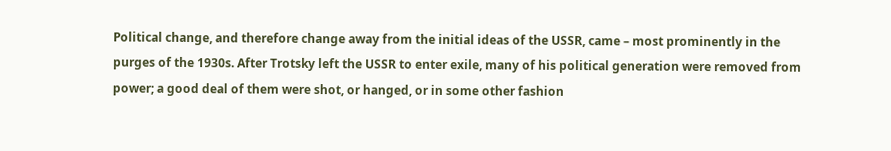Political change, and therefore change away from the initial ideas of the USSR, came – most prominently in the purges of the 1930s. After Trotsky left the USSR to enter exile, many of his political generation were removed from power; a good deal of them were shot, or hanged, or in some other fashion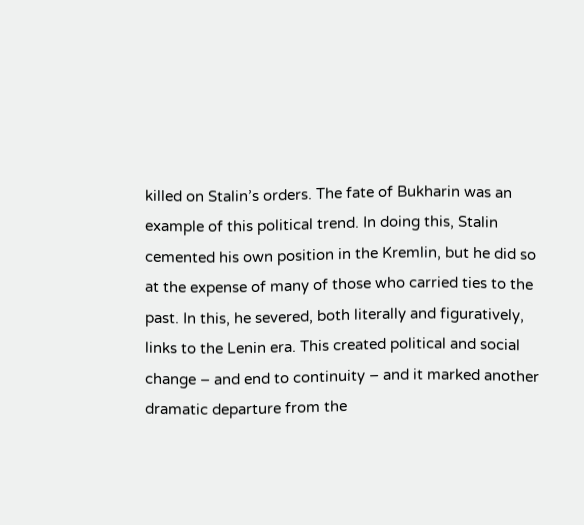killed on Stalin’s orders. The fate of Bukharin was an example of this political trend. In doing this, Stalin cemented his own position in the Kremlin, but he did so at the expense of many of those who carried ties to the past. In this, he severed, both literally and figuratively, links to the Lenin era. This created political and social change – and end to continuity – and it marked another dramatic departure from the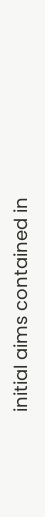initial aims contained in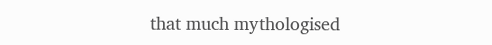that much mythologised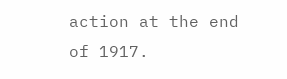action at the end of 1917.